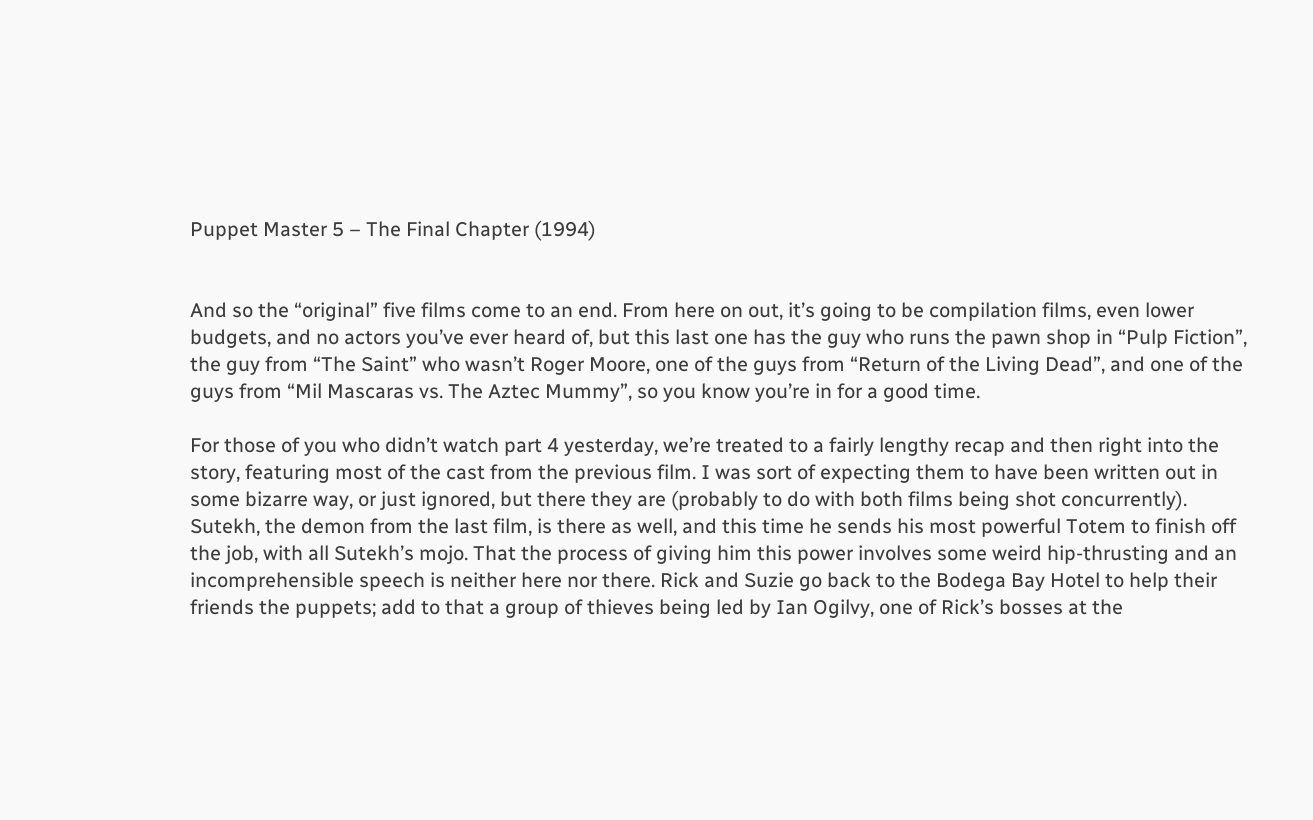Puppet Master 5 – The Final Chapter (1994)


And so the “original” five films come to an end. From here on out, it’s going to be compilation films, even lower budgets, and no actors you’ve ever heard of, but this last one has the guy who runs the pawn shop in “Pulp Fiction”, the guy from “The Saint” who wasn’t Roger Moore, one of the guys from “Return of the Living Dead”, and one of the guys from “Mil Mascaras vs. The Aztec Mummy”, so you know you’re in for a good time.

For those of you who didn’t watch part 4 yesterday, we’re treated to a fairly lengthy recap and then right into the story, featuring most of the cast from the previous film. I was sort of expecting them to have been written out in some bizarre way, or just ignored, but there they are (probably to do with both films being shot concurrently). Sutekh, the demon from the last film, is there as well, and this time he sends his most powerful Totem to finish off the job, with all Sutekh’s mojo. That the process of giving him this power involves some weird hip-thrusting and an incomprehensible speech is neither here nor there. Rick and Suzie go back to the Bodega Bay Hotel to help their friends the puppets; add to that a group of thieves being led by Ian Ogilvy, one of Rick’s bosses at the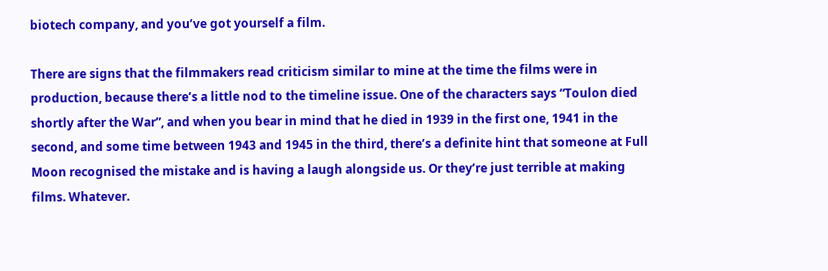biotech company, and you’ve got yourself a film.

There are signs that the filmmakers read criticism similar to mine at the time the films were in production, because there’s a little nod to the timeline issue. One of the characters says “Toulon died shortly after the War”, and when you bear in mind that he died in 1939 in the first one, 1941 in the second, and some time between 1943 and 1945 in the third, there’s a definite hint that someone at Full Moon recognised the mistake and is having a laugh alongside us. Or they’re just terrible at making films. Whatever.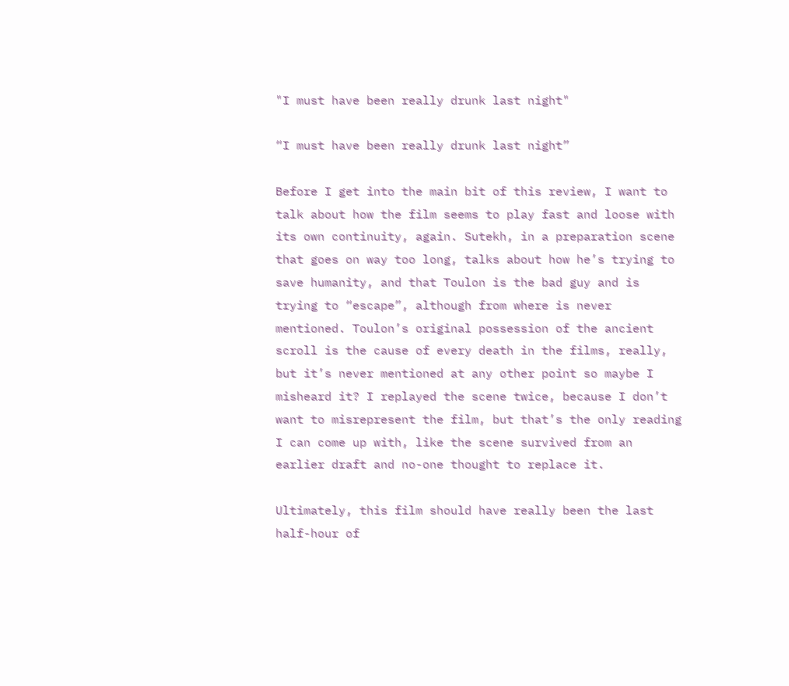"I must have been really drunk last night"

“I must have been really drunk last night”

Before I get into the main bit of this review, I want to talk about how the film seems to play fast and loose with its own continuity, again. Sutekh, in a preparation scene that goes on way too long, talks about how he’s trying to save humanity, and that Toulon is the bad guy and is trying to “escape”, although from where is never mentioned. Toulon’s original possession of the ancient scroll is the cause of every death in the films, really, but it’s never mentioned at any other point so maybe I misheard it? I replayed the scene twice, because I don’t want to misrepresent the film, but that’s the only reading I can come up with, like the scene survived from an earlier draft and no-one thought to replace it.

Ultimately, this film should have really been the last half-hour of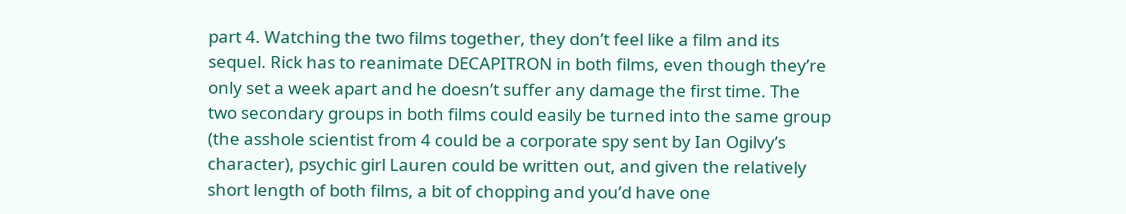part 4. Watching the two films together, they don’t feel like a film and its sequel. Rick has to reanimate DECAPITRON in both films, even though they’re only set a week apart and he doesn’t suffer any damage the first time. The two secondary groups in both films could easily be turned into the same group (the asshole scientist from 4 could be a corporate spy sent by Ian Ogilvy’s character), psychic girl Lauren could be written out, and given the relatively short length of both films, a bit of chopping and you’d have one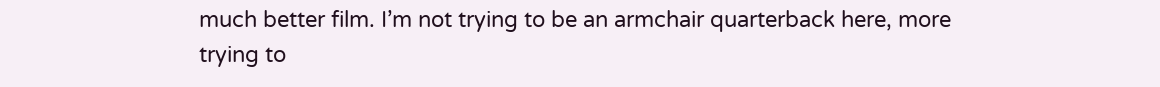much better film. I’m not trying to be an armchair quarterback here, more trying to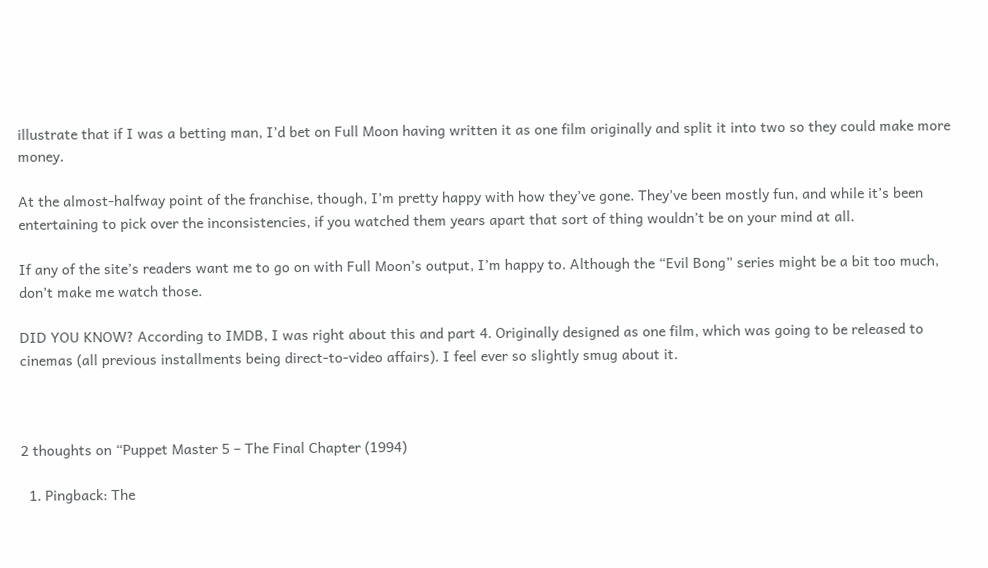illustrate that if I was a betting man, I’d bet on Full Moon having written it as one film originally and split it into two so they could make more money.

At the almost-halfway point of the franchise, though, I’m pretty happy with how they’ve gone. They’ve been mostly fun, and while it’s been entertaining to pick over the inconsistencies, if you watched them years apart that sort of thing wouldn’t be on your mind at all.

If any of the site’s readers want me to go on with Full Moon’s output, I’m happy to. Although the “Evil Bong” series might be a bit too much, don’t make me watch those.

DID YOU KNOW? According to IMDB, I was right about this and part 4. Originally designed as one film, which was going to be released to cinemas (all previous installments being direct-to-video affairs). I feel ever so slightly smug about it.



2 thoughts on “Puppet Master 5 – The Final Chapter (1994)

  1. Pingback: The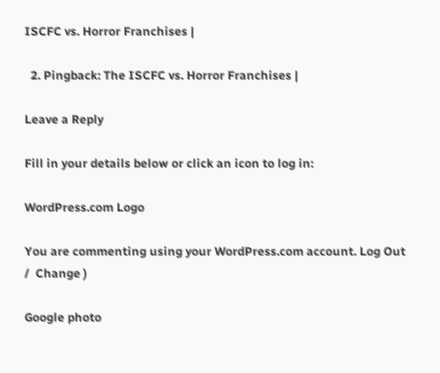ISCFC vs. Horror Franchises |

  2. Pingback: The ISCFC vs. Horror Franchises |

Leave a Reply

Fill in your details below or click an icon to log in:

WordPress.com Logo

You are commenting using your WordPress.com account. Log Out /  Change )

Google photo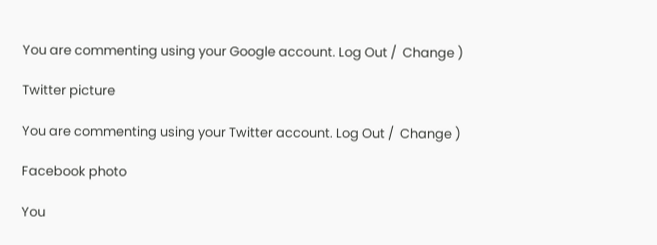You are commenting using your Google account. Log Out /  Change )

Twitter picture

You are commenting using your Twitter account. Log Out /  Change )

Facebook photo

You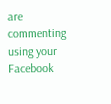are commenting using your Facebook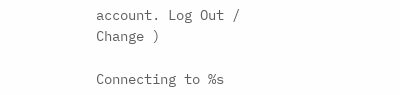account. Log Out /  Change )

Connecting to %s